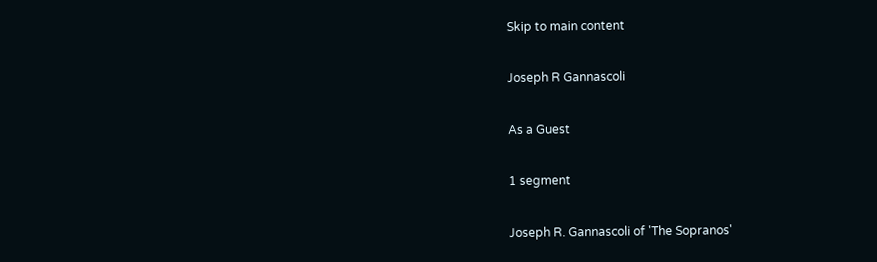Skip to main content

Joseph R Gannascoli

As a Guest

1 segment

Joseph R. Gannascoli of 'The Sopranos'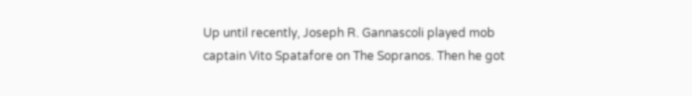Up until recently, Joseph R. Gannascoli played mob captain Vito Spatafore on The Sopranos. Then he got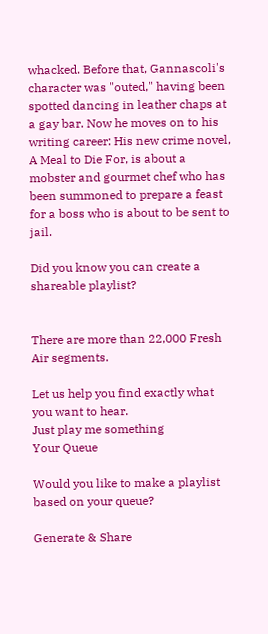whacked. Before that, Gannascoli's character was "outed," having been spotted dancing in leather chaps at a gay bar. Now he moves on to his writing career: His new crime novel, A Meal to Die For, is about a mobster and gourmet chef who has been summoned to prepare a feast for a boss who is about to be sent to jail.

Did you know you can create a shareable playlist?


There are more than 22,000 Fresh Air segments.

Let us help you find exactly what you want to hear.
Just play me something
Your Queue

Would you like to make a playlist based on your queue?

Generate & Share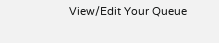View/Edit Your Queue